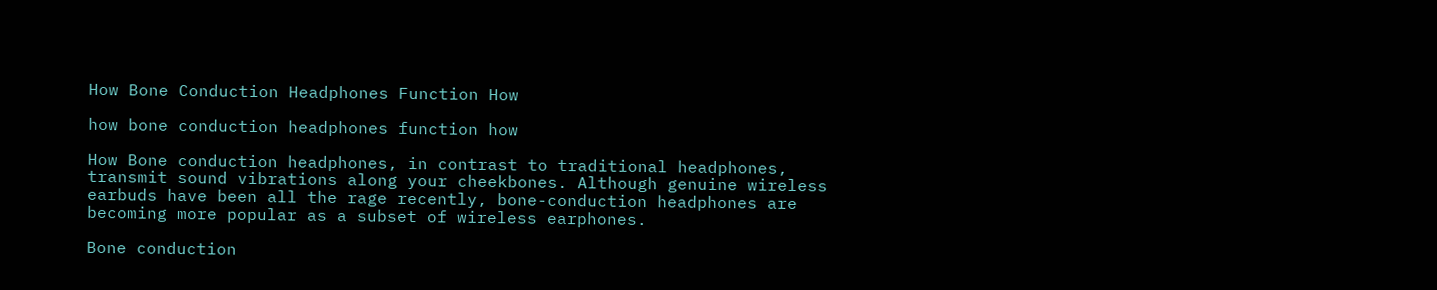How Bone Conduction Headphones Function How

how bone conduction headphones function how

How Bone conduction headphones, in contrast to traditional headphones, transmit sound vibrations along your cheekbones. Although genuine wireless earbuds have been all the rage recently, bone-conduction headphones are becoming more popular as a subset of wireless earphones.

Bone conduction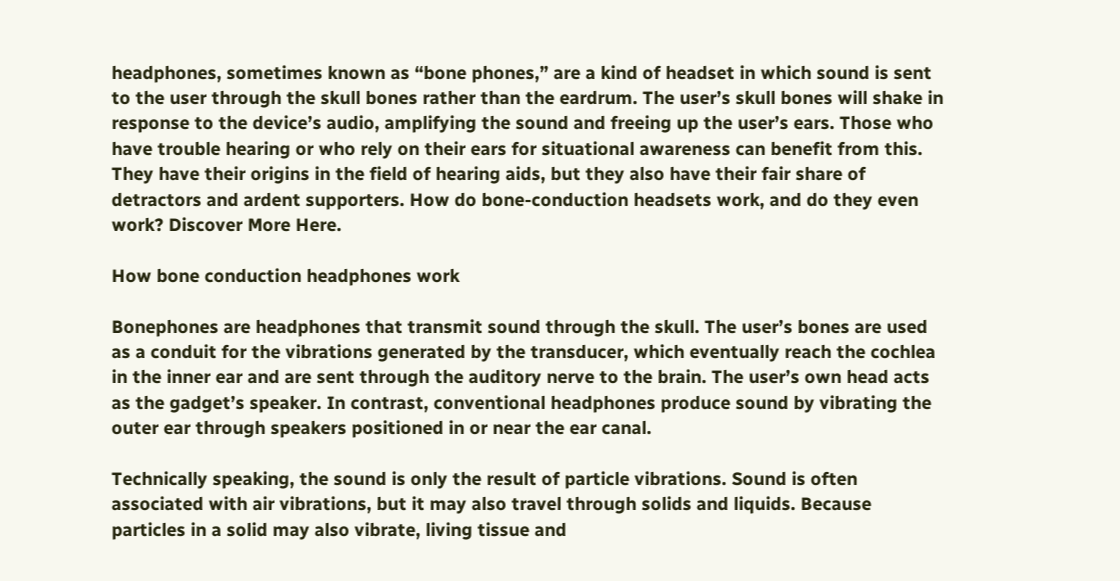headphones, sometimes known as “bone phones,” are a kind of headset in which sound is sent to the user through the skull bones rather than the eardrum. The user’s skull bones will shake in response to the device’s audio, amplifying the sound and freeing up the user’s ears. Those who have trouble hearing or who rely on their ears for situational awareness can benefit from this. They have their origins in the field of hearing aids, but they also have their fair share of detractors and ardent supporters. How do bone-conduction headsets work, and do they even work? Discover More Here.

How bone conduction headphones work

Bonephones are headphones that transmit sound through the skull. The user’s bones are used as a conduit for the vibrations generated by the transducer, which eventually reach the cochlea in the inner ear and are sent through the auditory nerve to the brain. The user’s own head acts as the gadget’s speaker. In contrast, conventional headphones produce sound by vibrating the outer ear through speakers positioned in or near the ear canal.

Technically speaking, the sound is only the result of particle vibrations. Sound is often associated with air vibrations, but it may also travel through solids and liquids. Because particles in a solid may also vibrate, living tissue and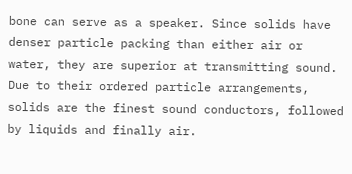bone can serve as a speaker. Since solids have denser particle packing than either air or water, they are superior at transmitting sound. Due to their ordered particle arrangements, solids are the finest sound conductors, followed by liquids and finally air.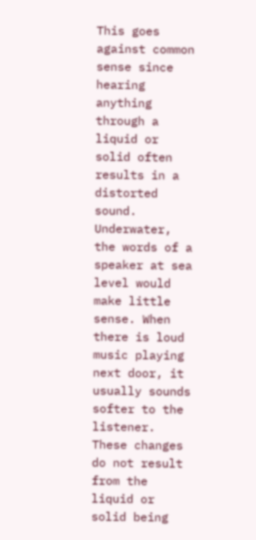This goes against common sense since hearing anything through a liquid or solid often results in a distorted sound. Underwater, the words of a speaker at sea level would make little sense. When there is loud music playing next door, it usually sounds softer to the listener. These changes do not result from the liquid or solid being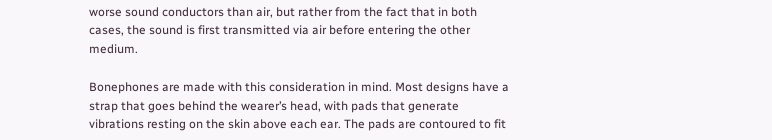worse sound conductors than air, but rather from the fact that in both cases, the sound is first transmitted via air before entering the other medium.

Bonephones are made with this consideration in mind. Most designs have a strap that goes behind the wearer’s head, with pads that generate vibrations resting on the skin above each ear. The pads are contoured to fit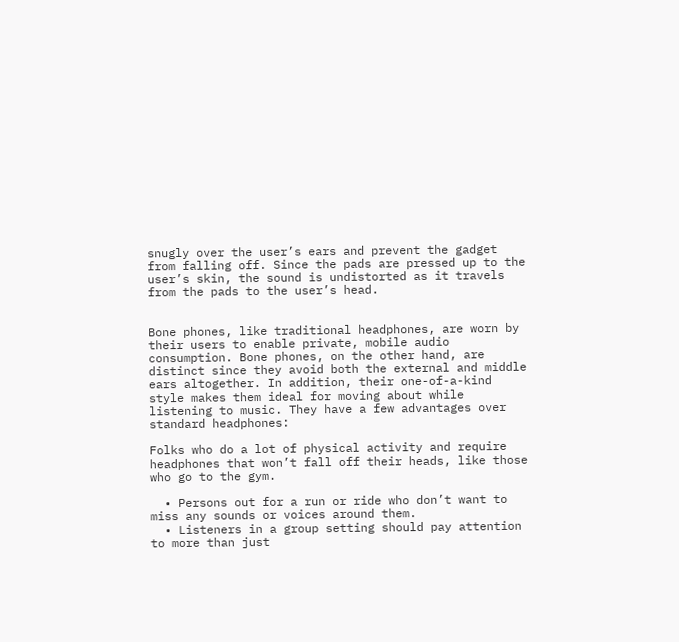snugly over the user’s ears and prevent the gadget from falling off. Since the pads are pressed up to the user’s skin, the sound is undistorted as it travels from the pads to the user’s head.


Bone phones, like traditional headphones, are worn by their users to enable private, mobile audio consumption. Bone phones, on the other hand, are distinct since they avoid both the external and middle ears altogether. In addition, their one-of-a-kind style makes them ideal for moving about while listening to music. They have a few advantages over standard headphones:

Folks who do a lot of physical activity and require headphones that won’t fall off their heads, like those who go to the gym.

  • Persons out for a run or ride who don’t want to miss any sounds or voices around them.
  • Listeners in a group setting should pay attention to more than just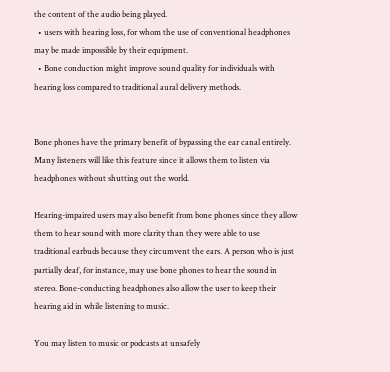the content of the audio being played.
  • users with hearing loss, for whom the use of conventional headphones may be made impossible by their equipment.
  • Bone conduction might improve sound quality for individuals with hearing loss compared to traditional aural delivery methods.


Bone phones have the primary benefit of bypassing the ear canal entirely. Many listeners will like this feature since it allows them to listen via headphones without shutting out the world.

Hearing-impaired users may also benefit from bone phones since they allow them to hear sound with more clarity than they were able to use traditional earbuds because they circumvent the ears. A person who is just partially deaf, for instance, may use bone phones to hear the sound in stereo. Bone-conducting headphones also allow the user to keep their hearing aid in while listening to music.

You may listen to music or podcasts at unsafely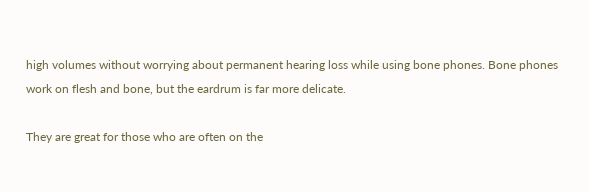high volumes without worrying about permanent hearing loss while using bone phones. Bone phones work on flesh and bone, but the eardrum is far more delicate.

They are great for those who are often on the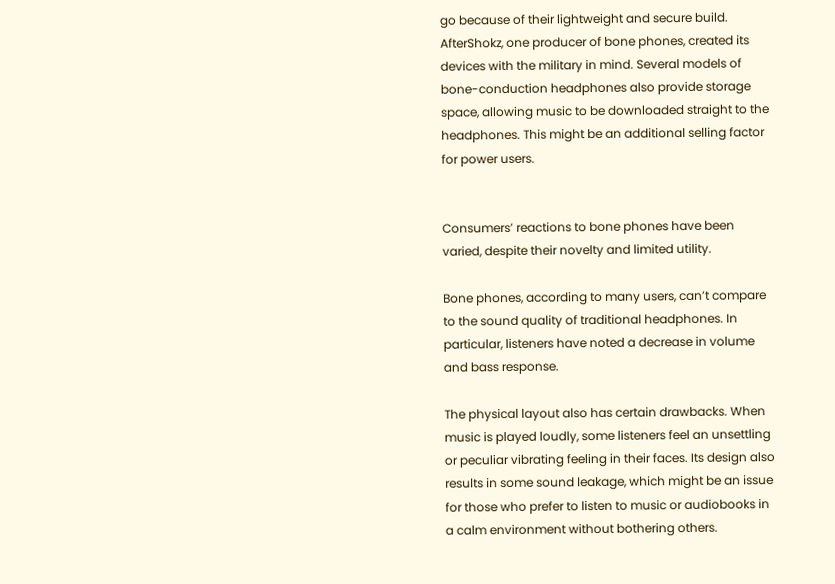go because of their lightweight and secure build. AfterShokz, one producer of bone phones, created its devices with the military in mind. Several models of bone-conduction headphones also provide storage space, allowing music to be downloaded straight to the headphones. This might be an additional selling factor for power users.


Consumers’ reactions to bone phones have been varied, despite their novelty and limited utility.

Bone phones, according to many users, can’t compare to the sound quality of traditional headphones. In particular, listeners have noted a decrease in volume and bass response.

The physical layout also has certain drawbacks. When music is played loudly, some listeners feel an unsettling or peculiar vibrating feeling in their faces. Its design also results in some sound leakage, which might be an issue for those who prefer to listen to music or audiobooks in a calm environment without bothering others.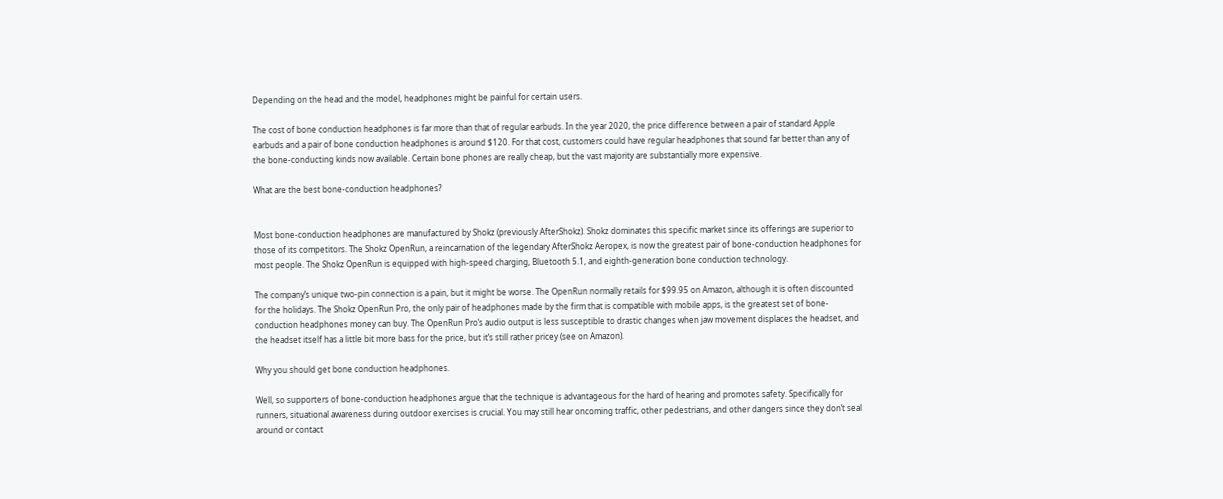Depending on the head and the model, headphones might be painful for certain users.

The cost of bone conduction headphones is far more than that of regular earbuds. In the year 2020, the price difference between a pair of standard Apple earbuds and a pair of bone conduction headphones is around $120. For that cost, customers could have regular headphones that sound far better than any of the bone-conducting kinds now available. Certain bone phones are really cheap, but the vast majority are substantially more expensive.

What are the best bone-conduction headphones?


Most bone-conduction headphones are manufactured by Shokz (previously AfterShokz). Shokz dominates this specific market since its offerings are superior to those of its competitors. The Shokz OpenRun, a reincarnation of the legendary AfterShokz Aeropex, is now the greatest pair of bone-conduction headphones for most people. The Shokz OpenRun is equipped with high-speed charging, Bluetooth 5.1, and eighth-generation bone conduction technology.

The company’s unique two-pin connection is a pain, but it might be worse. The OpenRun normally retails for $99.95 on Amazon, although it is often discounted for the holidays. The Shokz OpenRun Pro, the only pair of headphones made by the firm that is compatible with mobile apps, is the greatest set of bone-conduction headphones money can buy. The OpenRun Pro’s audio output is less susceptible to drastic changes when jaw movement displaces the headset, and the headset itself has a little bit more bass for the price, but it’s still rather pricey (see on Amazon).

Why you should get bone conduction headphones.

Well, so supporters of bone-conduction headphones argue that the technique is advantageous for the hard of hearing and promotes safety. Specifically for runners, situational awareness during outdoor exercises is crucial. You may still hear oncoming traffic, other pedestrians, and other dangers since they don’t seal around or contact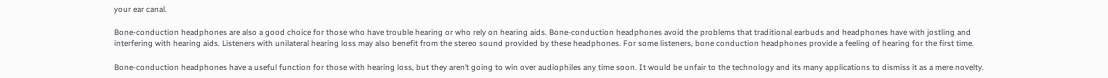your ear canal.

Bone-conduction headphones are also a good choice for those who have trouble hearing or who rely on hearing aids. Bone-conduction headphones avoid the problems that traditional earbuds and headphones have with jostling and interfering with hearing aids. Listeners with unilateral hearing loss may also benefit from the stereo sound provided by these headphones. For some listeners, bone conduction headphones provide a feeling of hearing for the first time.

Bone-conduction headphones have a useful function for those with hearing loss, but they aren’t going to win over audiophiles any time soon. It would be unfair to the technology and its many applications to dismiss it as a mere novelty.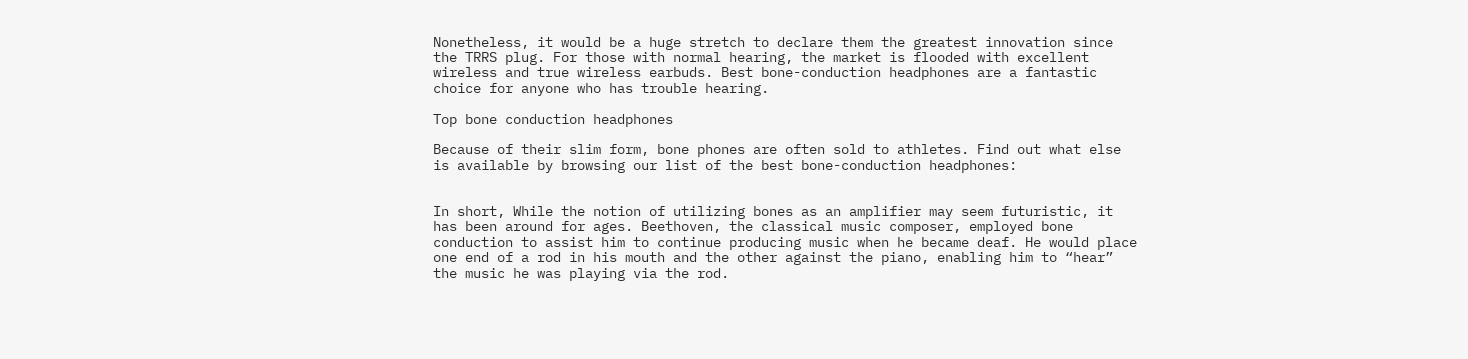Nonetheless, it would be a huge stretch to declare them the greatest innovation since the TRRS plug. For those with normal hearing, the market is flooded with excellent wireless and true wireless earbuds. Best bone-conduction headphones are a fantastic choice for anyone who has trouble hearing.

Top bone conduction headphones

Because of their slim form, bone phones are often sold to athletes. Find out what else is available by browsing our list of the best bone-conduction headphones:


In short, While the notion of utilizing bones as an amplifier may seem futuristic, it has been around for ages. Beethoven, the classical music composer, employed bone conduction to assist him to continue producing music when he became deaf. He would place one end of a rod in his mouth and the other against the piano, enabling him to “hear” the music he was playing via the rod.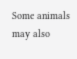Some animals may also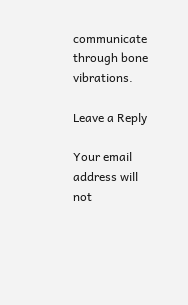communicate through bone vibrations.

Leave a Reply

Your email address will not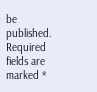be published. Required fields are marked *